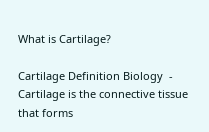What is Cartilage?

Cartilage Definition Biology  - Cartilage is the connective tissue that forms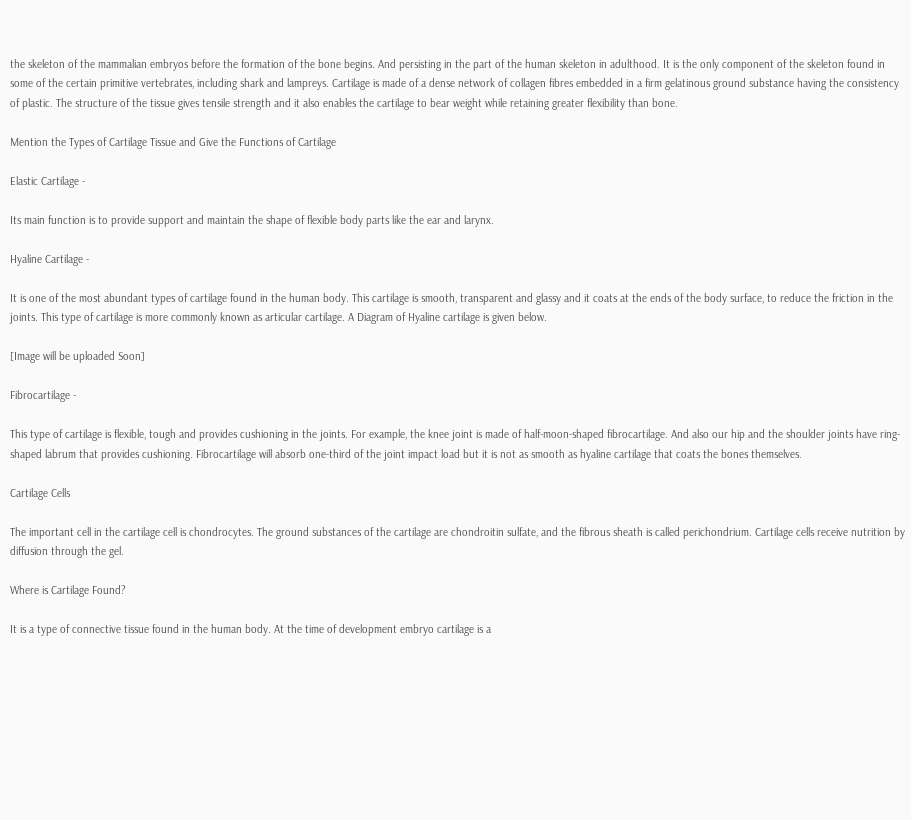the skeleton of the mammalian embryos before the formation of the bone begins. And persisting in the part of the human skeleton in adulthood. It is the only component of the skeleton found in some of the certain primitive vertebrates, including shark and lampreys. Cartilage is made of a dense network of collagen fibres embedded in a firm gelatinous ground substance having the consistency of plastic. The structure of the tissue gives tensile strength and it also enables the cartilage to bear weight while retaining greater flexibility than bone.

Mention the Types of Cartilage Tissue and Give the Functions of Cartilage

Elastic Cartilage -

Its main function is to provide support and maintain the shape of flexible body parts like the ear and larynx.

Hyaline Cartilage -

It is one of the most abundant types of cartilage found in the human body. This cartilage is smooth, transparent and glassy and it coats at the ends of the body surface, to reduce the friction in the joints. This type of cartilage is more commonly known as articular cartilage. A Diagram of Hyaline cartilage is given below.

[Image will be uploaded Soon]

Fibrocartilage -

This type of cartilage is flexible, tough and provides cushioning in the joints. For example, the knee joint is made of half-moon-shaped fibrocartilage. And also our hip and the shoulder joints have ring-shaped labrum that provides cushioning. Fibrocartilage will absorb one-third of the joint impact load but it is not as smooth as hyaline cartilage that coats the bones themselves.

Cartilage Cells

The important cell in the cartilage cell is chondrocytes. The ground substances of the cartilage are chondroitin sulfate, and the fibrous sheath is called perichondrium. Cartilage cells receive nutrition by diffusion through the gel.

Where is Cartilage Found?

It is a type of connective tissue found in the human body. At the time of development embryo cartilage is a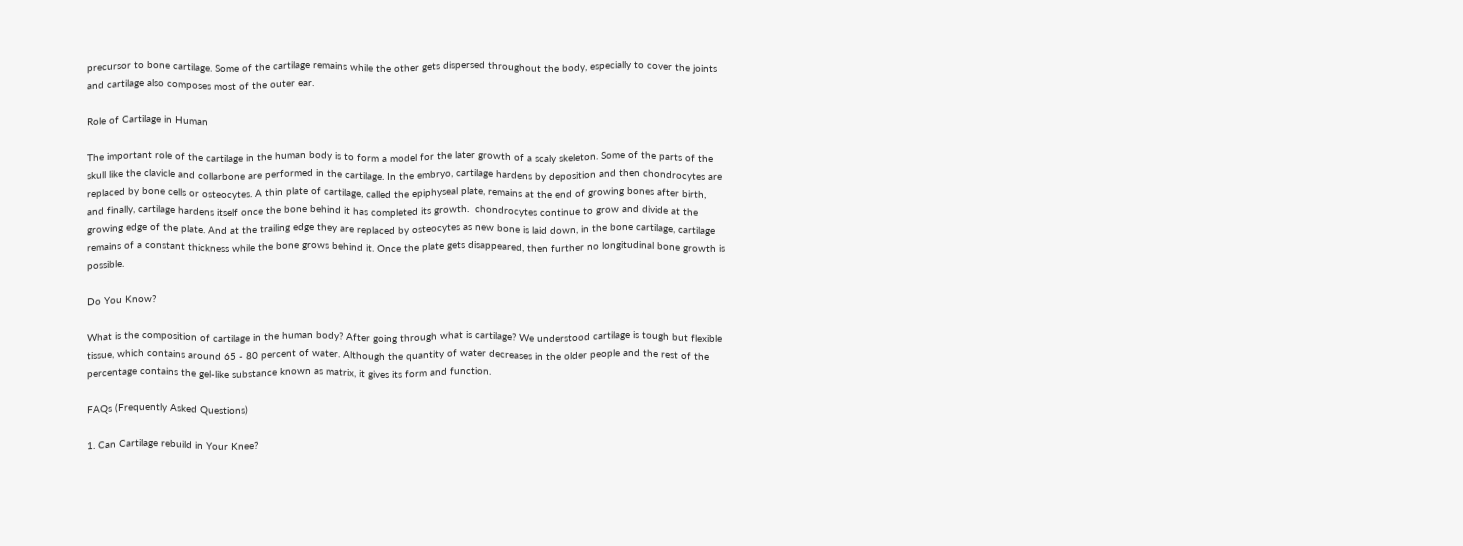precursor to bone cartilage. Some of the cartilage remains while the other gets dispersed throughout the body, especially to cover the joints and cartilage also composes most of the outer ear.

Role of Cartilage in Human

The important role of the cartilage in the human body is to form a model for the later growth of a scaly skeleton. Some of the parts of the skull like the clavicle and collarbone are performed in the cartilage. In the embryo, cartilage hardens by deposition and then chondrocytes are replaced by bone cells or osteocytes. A thin plate of cartilage, called the epiphyseal plate, remains at the end of growing bones after birth, and finally, cartilage hardens itself once the bone behind it has completed its growth.  chondrocytes continue to grow and divide at the growing edge of the plate. And at the trailing edge they are replaced by osteocytes as new bone is laid down, in the bone cartilage, cartilage remains of a constant thickness while the bone grows behind it. Once the plate gets disappeared, then further no longitudinal bone growth is possible.

Do You Know?

What is the composition of cartilage in the human body? After going through what is cartilage? We understood cartilage is tough but flexible tissue, which contains around 65 - 80 percent of water. Although the quantity of water decreases in the older people and the rest of the percentage contains the gel-like substance known as matrix, it gives its form and function.

FAQs (Frequently Asked Questions)

1. Can Cartilage rebuild in Your Knee?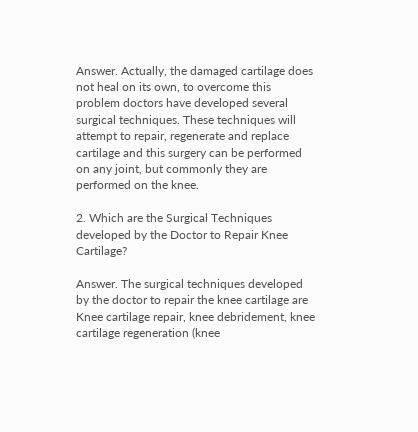Answer. Actually, the damaged cartilage does not heal on its own, to overcome this problem doctors have developed several surgical techniques. These techniques will attempt to repair, regenerate and replace cartilage and this surgery can be performed on any joint, but commonly they are performed on the knee.

2. Which are the Surgical Techniques developed by the Doctor to Repair Knee Cartilage?

Answer. The surgical techniques developed by the doctor to repair the knee cartilage are Knee cartilage repair, knee debridement, knee cartilage regeneration (knee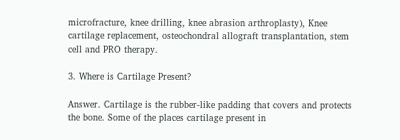microfracture, knee drilling, knee abrasion arthroplasty), Knee cartilage replacement, osteochondral allograft transplantation, stem cell and PRO therapy.

3. Where is Cartilage Present?

Answer. Cartilage is the rubber-like padding that covers and protects the bone. Some of the places cartilage present in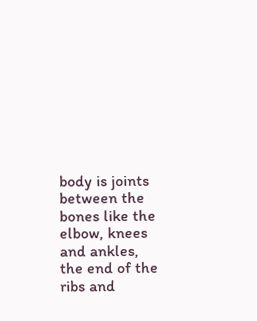body is joints between the bones like the elbow, knees and ankles, the end of the ribs and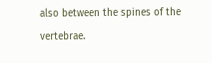also between the spines of the vertebrae.